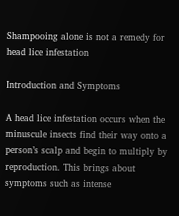Shampooing alone is not a remedy for head lice infestation

Introduction and Symptoms

A head lice infestation occurs when the minuscule insects find their way onto a person’s scalp and begin to multiply by reproduction. This brings about symptoms such as intense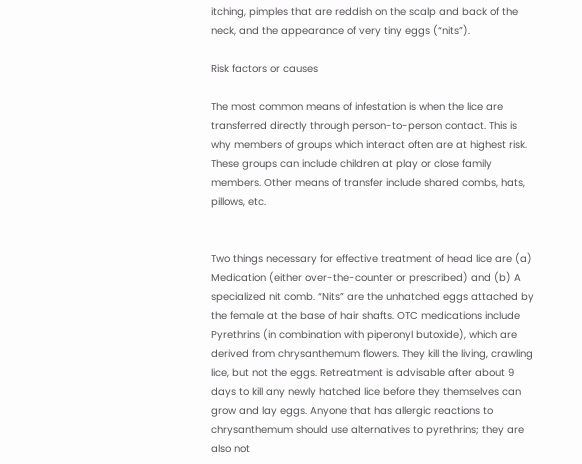itching, pimples that are reddish on the scalp and back of the neck, and the appearance of very tiny eggs (“nits”).

Risk factors or causes

The most common means of infestation is when the lice are transferred directly through person-to-person contact. This is why members of groups which interact often are at highest risk. These groups can include children at play or close family members. Other means of transfer include shared combs, hats, pillows, etc.


Two things necessary for effective treatment of head lice are (a) Medication (either over-the-counter or prescribed) and (b) A specialized nit comb. “Nits” are the unhatched eggs attached by the female at the base of hair shafts. OTC medications include Pyrethrins (in combination with piperonyl butoxide), which are derived from chrysanthemum flowers. They kill the living, crawling lice, but not the eggs. Retreatment is advisable after about 9 days to kill any newly hatched lice before they themselves can grow and lay eggs. Anyone that has allergic reactions to chrysanthemum should use alternatives to pyrethrins; they are also not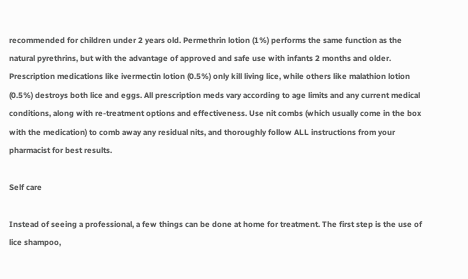recommended for children under 2 years old. Permethrin lotion (1%) performs the same function as the natural pyrethrins, but with the advantage of approved and safe use with infants 2 months and older. Prescription medications like ivermectin lotion (0.5%) only kill living lice, while others like malathion lotion (0.5%) destroys both lice and eggs. All prescription meds vary according to age limits and any current medical conditions, along with re-treatment options and effectiveness. Use nit combs (which usually come in the box with the medication) to comb away any residual nits, and thoroughly follow ALL instructions from your pharmacist for best results.

Self care

Instead of seeing a professional, a few things can be done at home for treatment. The first step is the use of lice shampoo,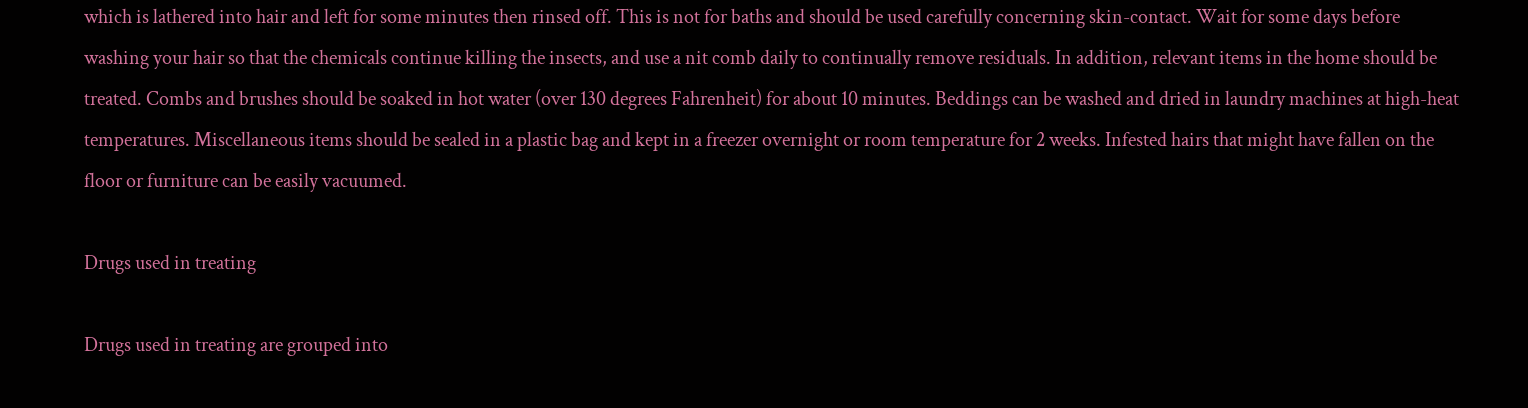which is lathered into hair and left for some minutes then rinsed off. This is not for baths and should be used carefully concerning skin-contact. Wait for some days before washing your hair so that the chemicals continue killing the insects, and use a nit comb daily to continually remove residuals. In addition, relevant items in the home should be treated. Combs and brushes should be soaked in hot water (over 130 degrees Fahrenheit) for about 10 minutes. Beddings can be washed and dried in laundry machines at high-heat temperatures. Miscellaneous items should be sealed in a plastic bag and kept in a freezer overnight or room temperature for 2 weeks. Infested hairs that might have fallen on the floor or furniture can be easily vacuumed.

Drugs used in treating

Drugs used in treating are grouped into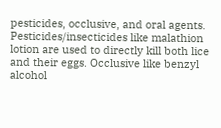pesticides, occlusive, and oral agents. Pesticides/insecticides like malathion lotion are used to directly kill both lice and their eggs. Occlusive like benzyl alcohol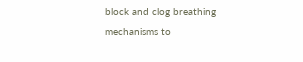block and clog breathing mechanisms to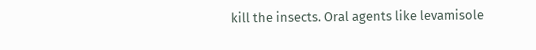kill the insects. Oral agents like levamisole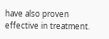have also proven effective in treatment.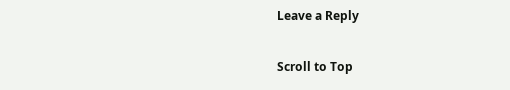Leave a Reply

Scroll to Top